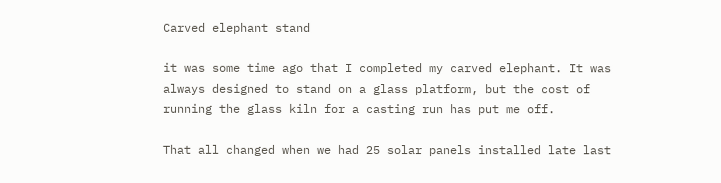Carved elephant stand

it was some time ago that I completed my carved elephant. It was always designed to stand on a glass platform, but the cost of running the glass kiln for a casting run has put me off.

That all changed when we had 25 solar panels installed late last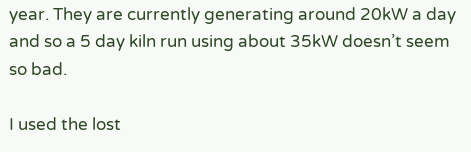year. They are currently generating around 20kW a day and so a 5 day kiln run using about 35kW doesn’t seem so bad.

I used the lost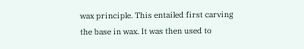wax principle. This entailed first carving the base in wax. It was then used to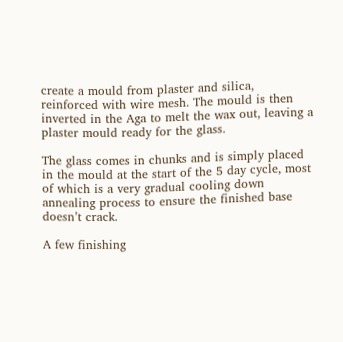create a mould from plaster and silica, reinforced with wire mesh. The mould is then inverted in the Aga to melt the wax out, leaving a plaster mould ready for the glass.

The glass comes in chunks and is simply placed in the mould at the start of the 5 day cycle, most of which is a very gradual cooling down annealing process to ensure the finished base doesn’t crack.

A few finishing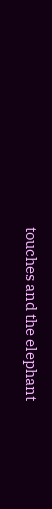touches and the elephant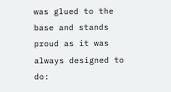was glued to the base and stands proud as it was always designed to do: